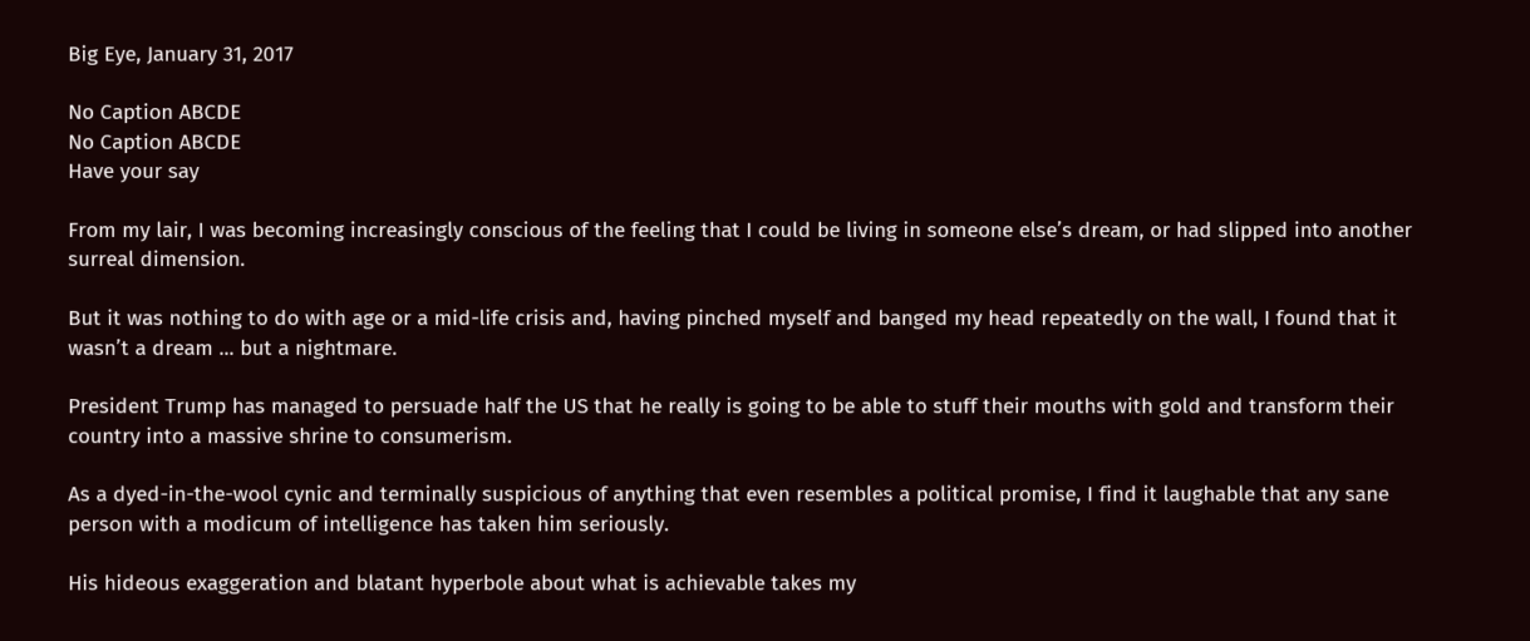Big Eye, January 31, 2017

No Caption ABCDE
No Caption ABCDE
Have your say

From my lair, I was becoming increasingly conscious of the feeling that I could be living in someone else’s dream, or had slipped into another surreal dimension.

But it was nothing to do with age or a mid-life crisis and, having pinched myself and banged my head repeatedly on the wall, I found that it wasn’t a dream ... but a nightmare.

President Trump has managed to persuade half the US that he really is going to be able to stuff their mouths with gold and transform their country into a massive shrine to consumerism.

As a dyed-in-the-wool cynic and terminally suspicious of anything that even resembles a political promise, I find it laughable that any sane person with a modicum of intelligence has taken him seriously.

His hideous exaggeration and blatant hyperbole about what is achievable takes my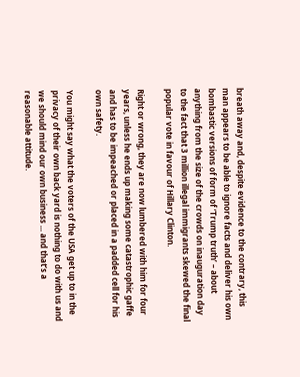breath away and, despite evidence to the contrary, this man appears to be able to ignore facts and deliver his own bombastic versions of form of ‘Trump truth’ – about anything from the size of the crowds on inauguration day to the fact that 3 million illegal immigrants skewed the final popular vote in favour of Hillary Clinton.

Right or wrong, they are now lumbered with him for four years, unless he ends up making some catastrophic gaffe and has to be impeached or placed in a padded cell for his own safety.

You might say what the voters of the USA get up to in the privacy of their own back yard is nothing to do with us and we should mind our own business ... and that’s a reasonable attitude.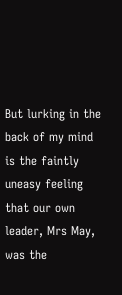But lurking in the back of my mind is the faintly uneasy feeling that our own leader, Mrs May, was the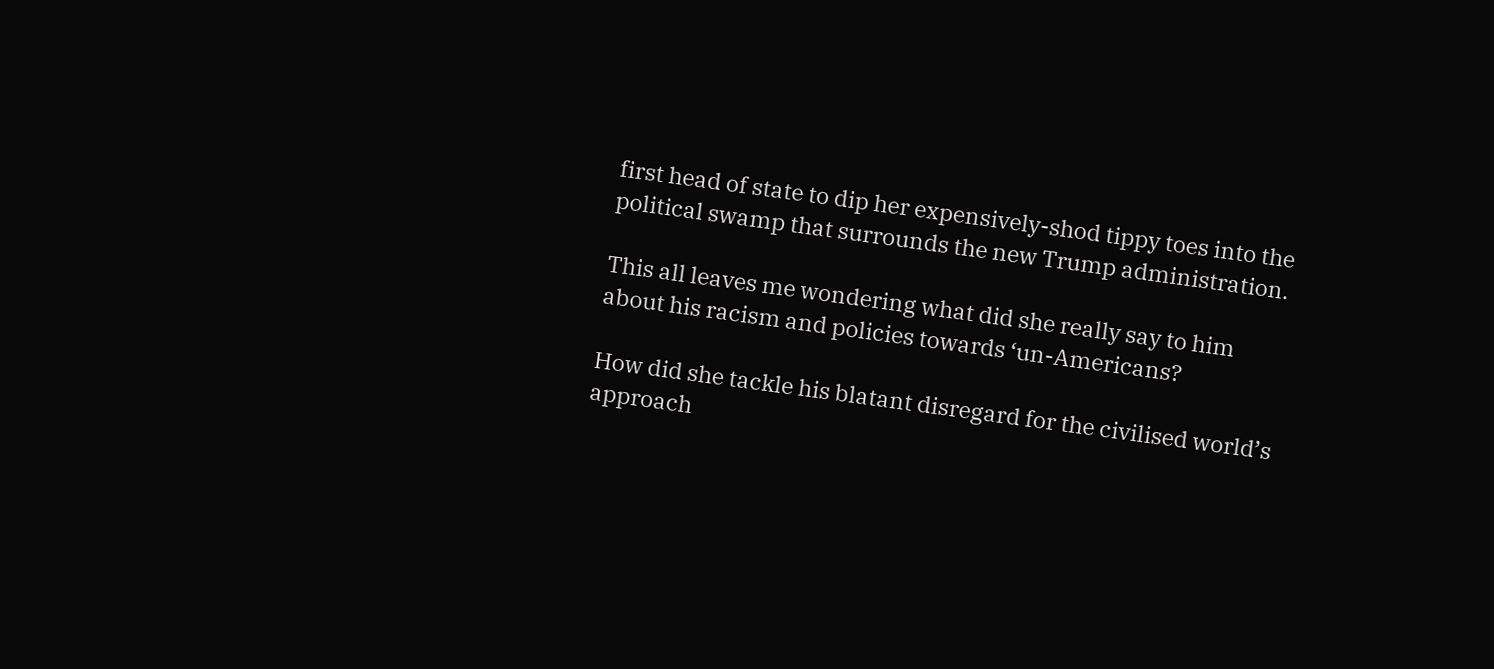first head of state to dip her expensively-shod tippy toes into the political swamp that surrounds the new Trump administration.

This all leaves me wondering what did she really say to him about his racism and policies towards ‘un-Americans?

How did she tackle his blatant disregard for the civilised world’s approach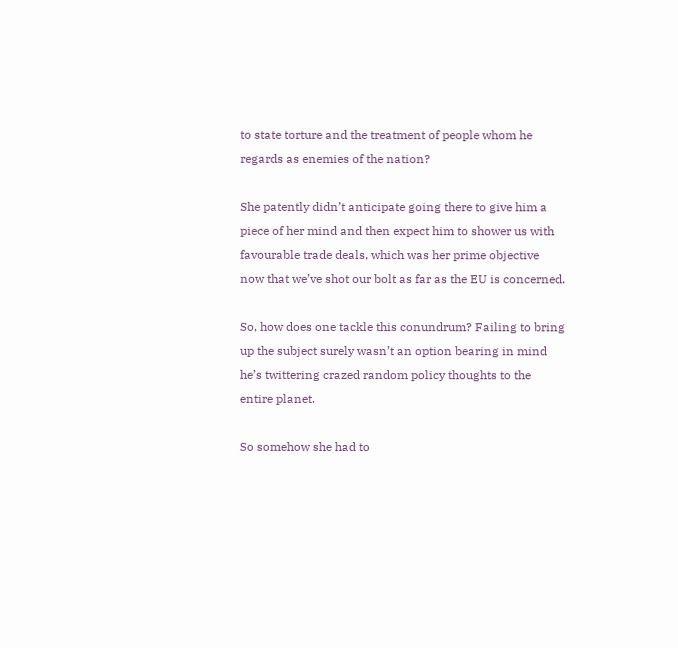to state torture and the treatment of people whom he regards as enemies of the nation?

She patently didn’t anticipate going there to give him a piece of her mind and then expect him to shower us with favourable trade deals, which was her prime objective now that we’ve shot our bolt as far as the EU is concerned.

So, how does one tackle this conundrum? Failing to bring up the subject surely wasn’t an option bearing in mind he’s twittering crazed random policy thoughts to the entire planet.

So somehow she had to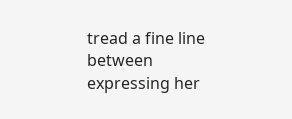tread a fine line between expressing her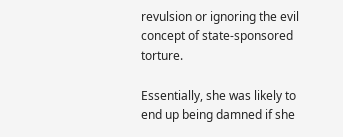revulsion or ignoring the evil concept of state-sponsored torture.

Essentially, she was likely to end up being damned if she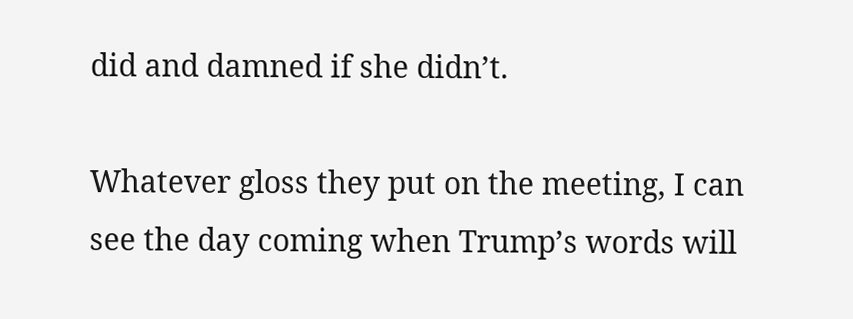did and damned if she didn’t.

Whatever gloss they put on the meeting, I can see the day coming when Trump’s words will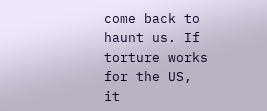come back to haunt us. If torture works for the US, it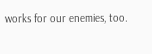works for our enemies, too.